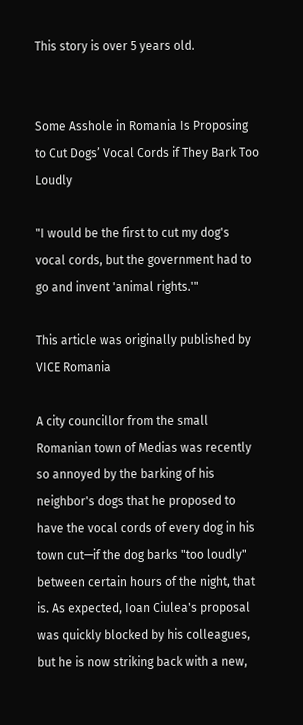This story is over 5 years old.


Some Asshole in Romania Is Proposing to Cut Dogs’ Vocal Cords if They Bark Too Loudly

"I would be the first to cut my dog's vocal cords, but the government had to go and invent 'animal rights.'"

This article was originally published by VICE Romania

A city councillor from the small Romanian town of Medias was recently so annoyed by the barking of his neighbor's dogs that he proposed to have the vocal cords of every dog in his town cut—if the dog barks "too loudly" between certain hours of the night, that is. As expected, Ioan Ciulea's proposal was quickly blocked by his colleagues, but he is now striking back with a new,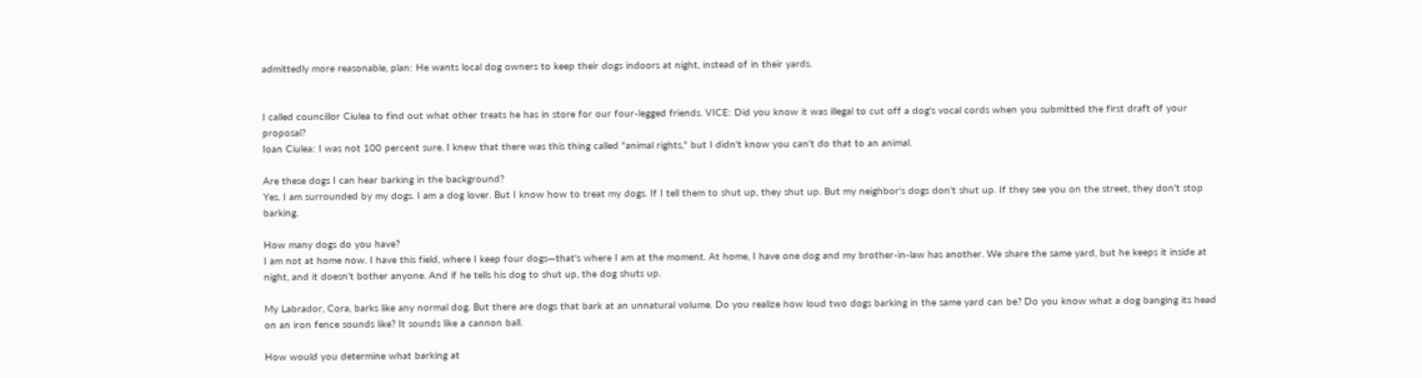admittedly more reasonable, plan: He wants local dog owners to keep their dogs indoors at night, instead of in their yards.


I called councillor Ciulea to find out what other treats he has in store for our four-legged friends. VICE: Did you know it was illegal to cut off a dog's vocal cords when you submitted the first draft of your proposal?
Ioan Ciulea: I was not 100 percent sure. I knew that there was this thing called "animal rights," but I didn't know you can't do that to an animal.

Are these dogs I can hear barking in the background?
Yes. I am surrounded by my dogs. I am a dog lover. But I know how to treat my dogs. If I tell them to shut up, they shut up. But my neighbor's dogs don't shut up. If they see you on the street, they don't stop barking.

How many dogs do you have?
I am not at home now. I have this field, where I keep four dogs—that's where I am at the moment. At home, I have one dog and my brother-in-law has another. We share the same yard, but he keeps it inside at night, and it doesn't bother anyone. And if he tells his dog to shut up, the dog shuts up.

My Labrador, Cora, barks like any normal dog. But there are dogs that bark at an unnatural volume. Do you realize how loud two dogs barking in the same yard can be? Do you know what a dog banging its head on an iron fence sounds like? It sounds like a cannon ball.

How would you determine what barking at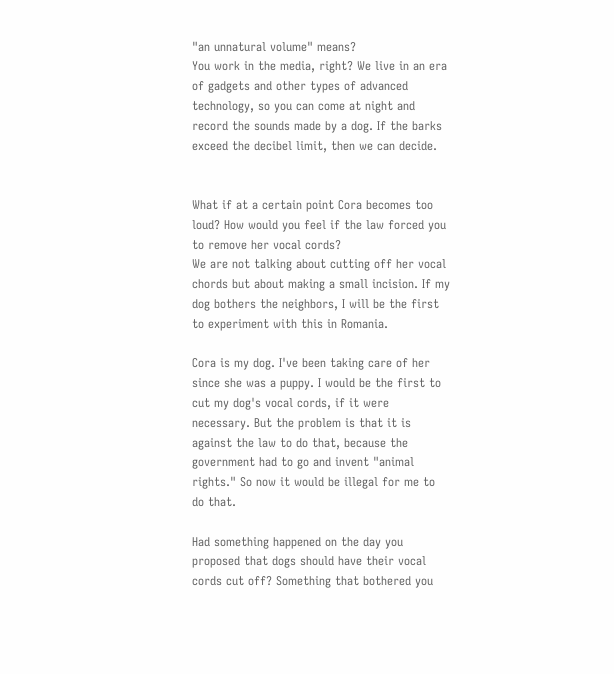"an unnatural volume" means?
You work in the media, right? We live in an era of gadgets and other types of advanced technology, so you can come at night and record the sounds made by a dog. If the barks exceed the decibel limit, then we can decide.


What if at a certain point Cora becomes too loud? How would you feel if the law forced you to remove her vocal cords?
We are not talking about cutting off her vocal chords but about making a small incision. If my dog bothers the neighbors, I will be the first to experiment with this in Romania.

Cora is my dog. I've been taking care of her since she was a puppy. I would be the first to cut my dog's vocal cords, if it were necessary. But the problem is that it is against the law to do that, because the government had to go and invent "animal rights." So now it would be illegal for me to do that.

Had something happened on the day you proposed that dogs should have their vocal cords cut off? Something that bothered you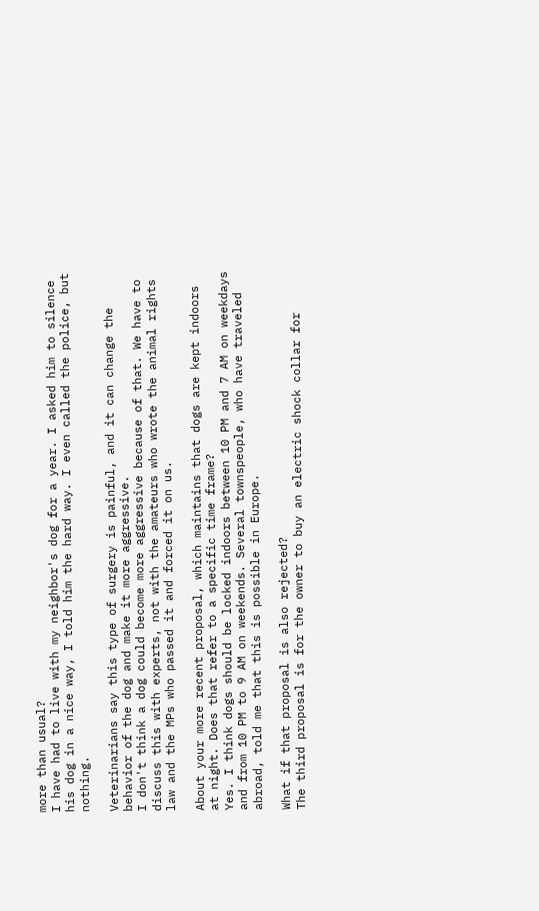more than usual?
I have had to live with my neighbor's dog for a year. I asked him to silence his dog in a nice way, I told him the hard way. I even called the police, but nothing.

Veterinarians say this type of surgery is painful, and it can change the behavior of the dog and make it more aggressive.
I don't think a dog could become more aggressive because of that. We have to discuss this with experts, not with the amateurs who wrote the animal rights law and the MPs who passed it and forced it on us.

About your more recent proposal, which maintains that dogs are kept indoors at night. Does that refer to a specific time frame?
Yes. I think dogs should be locked indoors between 10 PM and 7 AM on weekdays and from 10 PM to 9 AM on weekends. Several townspeople, who have traveled abroad, told me that this is possible in Europe.

What if that proposal is also rejected?
The third proposal is for the owner to buy an electric shock collar for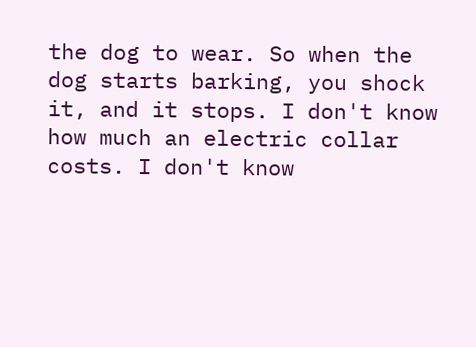the dog to wear. So when the dog starts barking, you shock it, and it stops. I don't know how much an electric collar costs. I don't know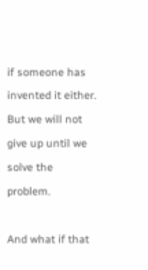if someone has invented it either. But we will not give up until we solve the problem.

And what if that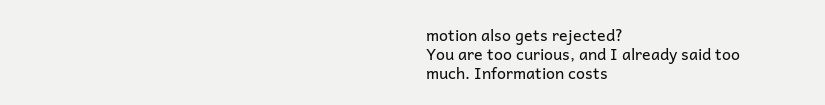motion also gets rejected?
You are too curious, and I already said too much. Information costs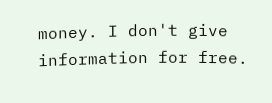money. I don't give information for free.